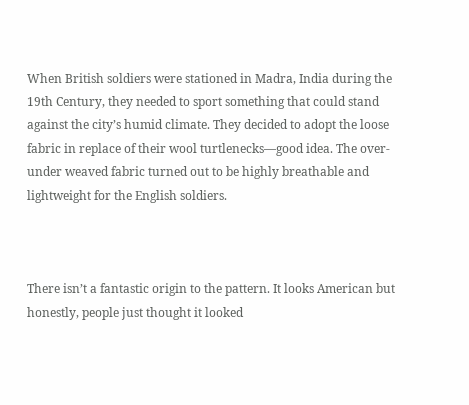When British soldiers were stationed in Madra, India during the 19th Century, they needed to sport something that could stand against the city’s humid climate. They decided to adopt the loose fabric in replace of their wool turtlenecks—good idea. The over-under weaved fabric turned out to be highly breathable and lightweight for the English soldiers.



There isn’t a fantastic origin to the pattern. It looks American but honestly, people just thought it looked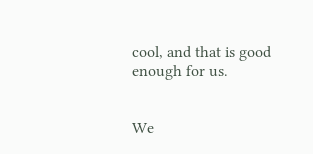cool, and that is good enough for us.


We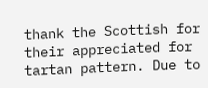thank the Scottish for their appreciated for tartan pattern. Due to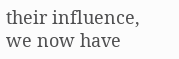their influence, we now have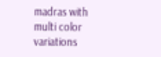madras with multi color variations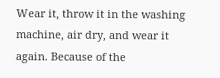Wear it, throw it in the washing machine, air dry, and wear it again. Because of the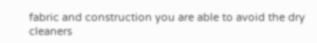fabric and construction you are able to avoid the dry cleaners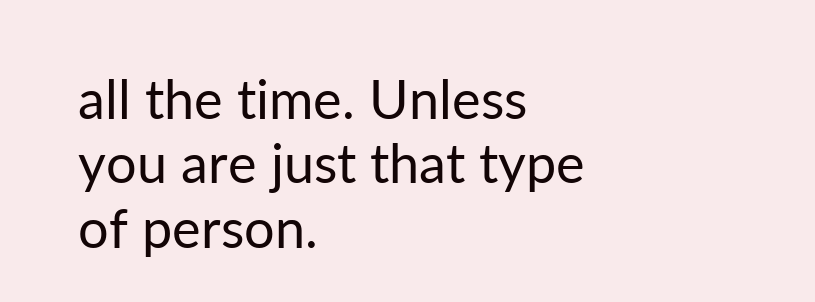all the time. Unless you are just that type of person.